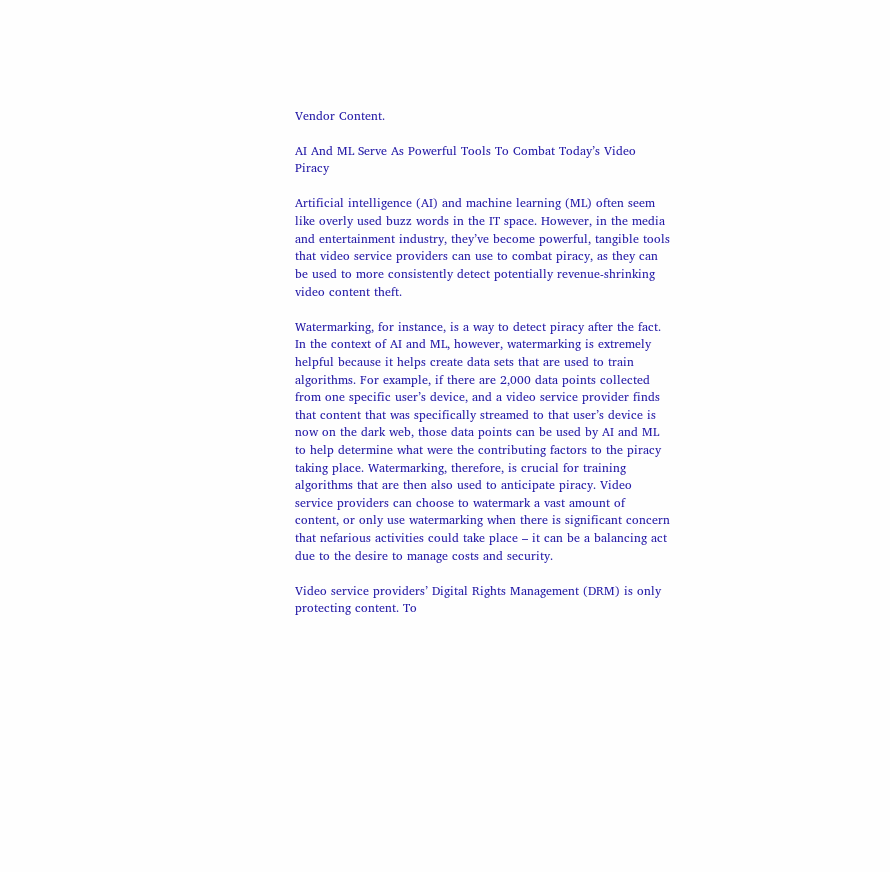Vendor Content.

AI And ML Serve As Powerful Tools To Combat Today’s Video Piracy

Artificial intelligence (AI) and machine learning (ML) often seem like overly used buzz words in the IT space. However, in the media and entertainment industry, they’ve become powerful, tangible tools that video service providers can use to combat piracy, as they can be used to more consistently detect potentially revenue-shrinking video content theft.

Watermarking, for instance, is a way to detect piracy after the fact. In the context of AI and ML, however, watermarking is extremely helpful because it helps create data sets that are used to train algorithms. For example, if there are 2,000 data points collected from one specific user’s device, and a video service provider finds that content that was specifically streamed to that user’s device is now on the dark web, those data points can be used by AI and ML to help determine what were the contributing factors to the piracy taking place. Watermarking, therefore, is crucial for training algorithms that are then also used to anticipate piracy. Video service providers can choose to watermark a vast amount of content, or only use watermarking when there is significant concern that nefarious activities could take place – it can be a balancing act due to the desire to manage costs and security.

Video service providers’ Digital Rights Management (DRM) is only protecting content. To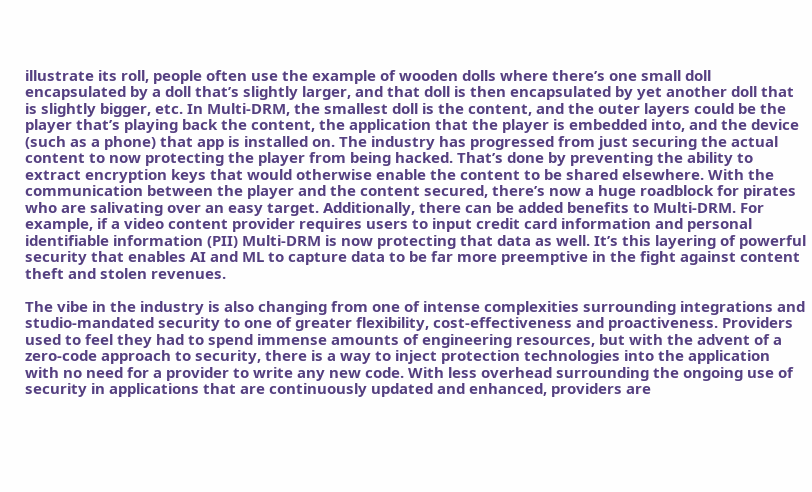illustrate its roll, people often use the example of wooden dolls where there’s one small doll encapsulated by a doll that’s slightly larger, and that doll is then encapsulated by yet another doll that is slightly bigger, etc. In Multi-DRM, the smallest doll is the content, and the outer layers could be the player that’s playing back the content, the application that the player is embedded into, and the device (such as a phone) that app is installed on. The industry has progressed from just securing the actual content to now protecting the player from being hacked. That’s done by preventing the ability to extract encryption keys that would otherwise enable the content to be shared elsewhere. With the communication between the player and the content secured, there’s now a huge roadblock for pirates who are salivating over an easy target. Additionally, there can be added benefits to Multi-DRM. For example, if a video content provider requires users to input credit card information and personal identifiable information (PII) Multi-DRM is now protecting that data as well. It’s this layering of powerful security that enables AI and ML to capture data to be far more preemptive in the fight against content theft and stolen revenues.

The vibe in the industry is also changing from one of intense complexities surrounding integrations and studio-mandated security to one of greater flexibility, cost-effectiveness and proactiveness. Providers used to feel they had to spend immense amounts of engineering resources, but with the advent of a zero-code approach to security, there is a way to inject protection technologies into the application with no need for a provider to write any new code. With less overhead surrounding the ongoing use of security in applications that are continuously updated and enhanced, providers are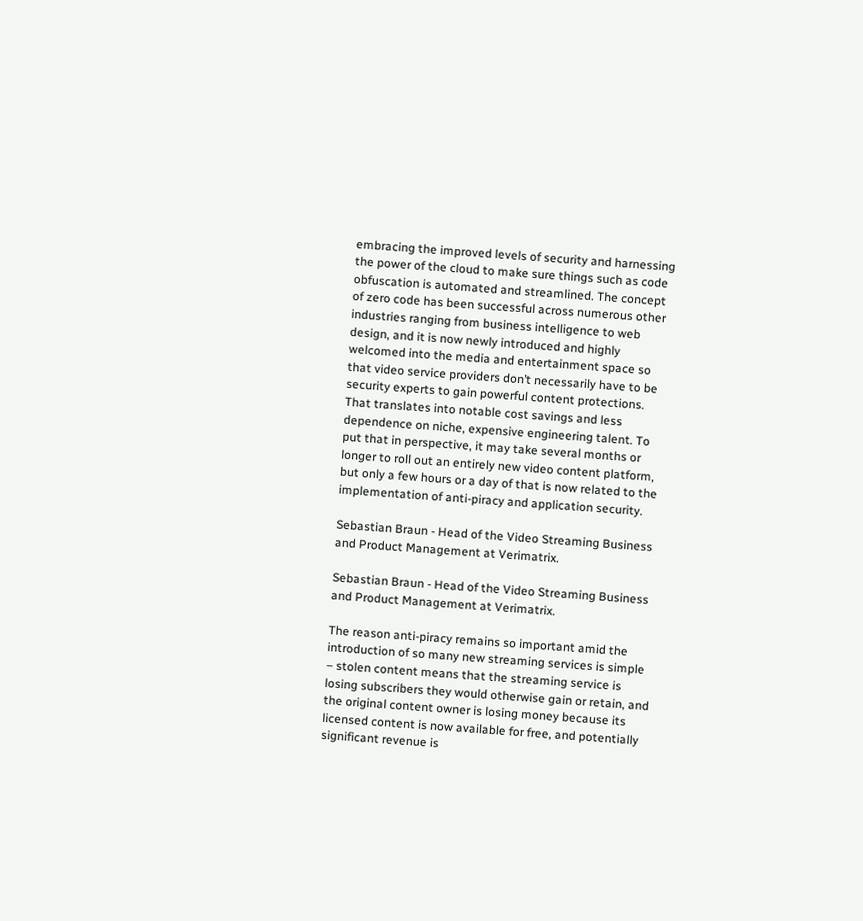embracing the improved levels of security and harnessing the power of the cloud to make sure things such as code obfuscation is automated and streamlined. The concept of zero code has been successful across numerous other industries ranging from business intelligence to web design, and it is now newly introduced and highly welcomed into the media and entertainment space so that video service providers don’t necessarily have to be security experts to gain powerful content protections. That translates into notable cost savings and less dependence on niche, expensive engineering talent. To put that in perspective, it may take several months or longer to roll out an entirely new video content platform, but only a few hours or a day of that is now related to the implementation of anti-piracy and application security.

Sebastian Braun - Head of the Video Streaming Business and Product Management at Verimatrix.

Sebastian Braun - Head of the Video Streaming Business and Product Management at Verimatrix.

The reason anti-piracy remains so important amid the introduction of so many new streaming services is simple – stolen content means that the streaming service is losing subscribers they would otherwise gain or retain, and the original content owner is losing money because its licensed content is now available for free, and potentially significant revenue is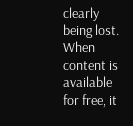clearly being lost. When content is available for free, it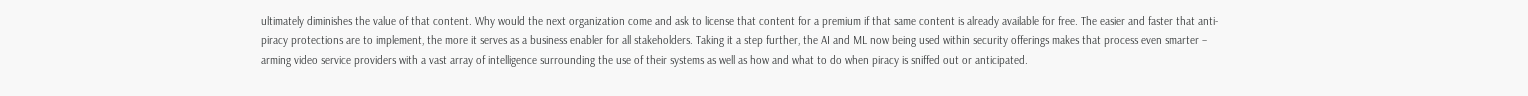ultimately diminishes the value of that content. Why would the next organization come and ask to license that content for a premium if that same content is already available for free. The easier and faster that anti-piracy protections are to implement, the more it serves as a business enabler for all stakeholders. Taking it a step further, the AI and ML now being used within security offerings makes that process even smarter – arming video service providers with a vast array of intelligence surrounding the use of their systems as well as how and what to do when piracy is sniffed out or anticipated.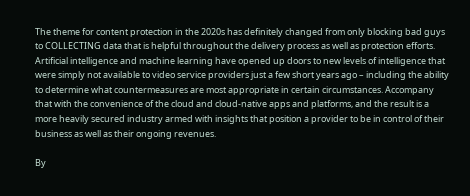The theme for content protection in the 2020s has definitely changed from only blocking bad guys to COLLECTING data that is helpful throughout the delivery process as well as protection efforts. Artificial intelligence and machine learning have opened up doors to new levels of intelligence that were simply not available to video service providers just a few short years ago – including the ability to determine what countermeasures are most appropriate in certain circumstances. Accompany that with the convenience of the cloud and cloud-native apps and platforms, and the result is a more heavily secured industry armed with insights that position a provider to be in control of their business as well as their ongoing revenues.

By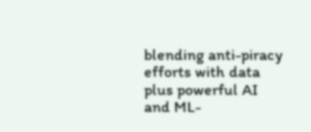blending anti-piracy efforts with data plus powerful AI and ML-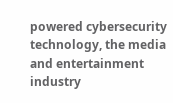powered cybersecurity technology, the media and entertainment industry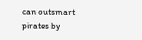can outsmart pirates by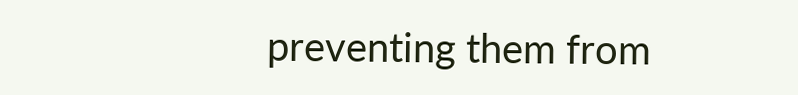preventing them from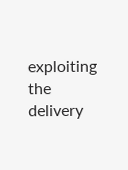exploiting the delivery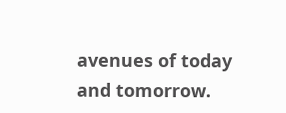avenues of today and tomorrow.